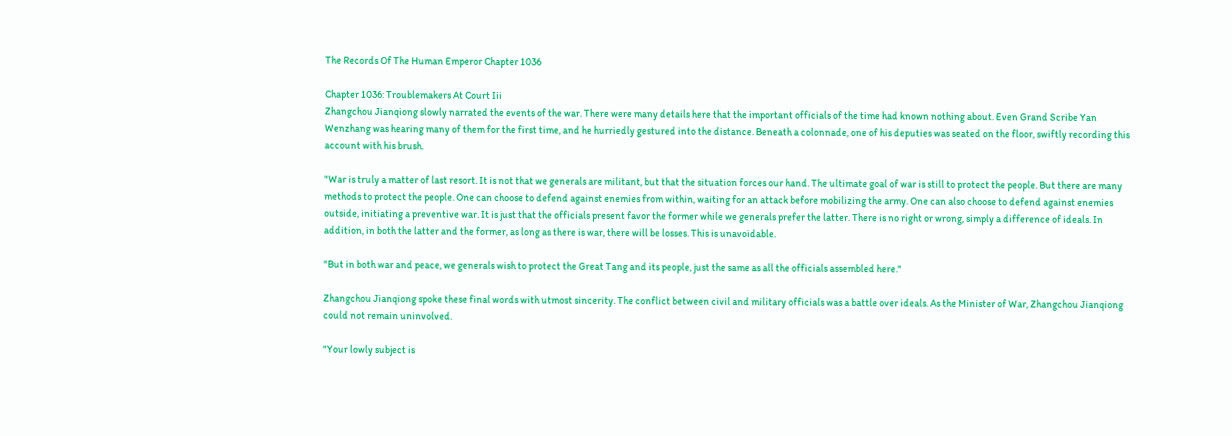The Records Of The Human Emperor Chapter 1036

Chapter 1036: Troublemakers At Court Iii
Zhangchou Jianqiong slowly narrated the events of the war. There were many details here that the important officials of the time had known nothing about. Even Grand Scribe Yan Wenzhang was hearing many of them for the first time, and he hurriedly gestured into the distance. Beneath a colonnade, one of his deputies was seated on the floor, swiftly recording this account with his brush.

"War is truly a matter of last resort. It is not that we generals are militant, but that the situation forces our hand. The ultimate goal of war is still to protect the people. But there are many methods to protect the people. One can choose to defend against enemies from within, waiting for an attack before mobilizing the army. One can also choose to defend against enemies outside, initiating a preventive war. It is just that the officials present favor the former while we generals prefer the latter. There is no right or wrong, simply a difference of ideals. In addition, in both the latter and the former, as long as there is war, there will be losses. This is unavoidable.

"But in both war and peace, we generals wish to protect the Great Tang and its people, just the same as all the officials assembled here."

Zhangchou Jianqiong spoke these final words with utmost sincerity. The conflict between civil and military officials was a battle over ideals. As the Minister of War, Zhangchou Jianqiong could not remain uninvolved.

"Your lowly subject is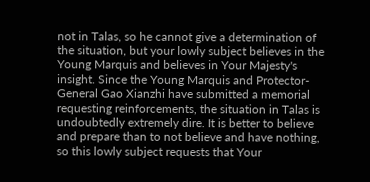not in Talas, so he cannot give a determination of the situation, but your lowly subject believes in the Young Marquis and believes in Your Majesty's insight. Since the Young Marquis and Protector-General Gao Xianzhi have submitted a memorial requesting reinforcements, the situation in Talas is undoubtedly extremely dire. It is better to believe and prepare than to not believe and have nothing, so this lowly subject requests that Your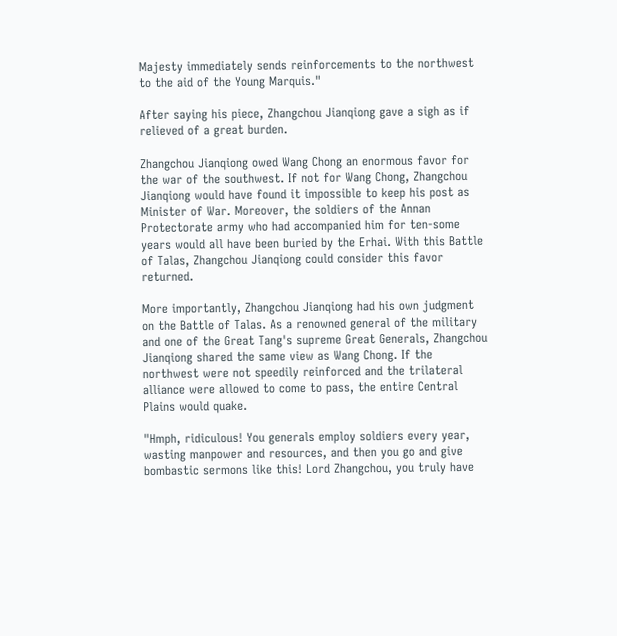Majesty immediately sends reinforcements to the northwest to the aid of the Young Marquis."

After saying his piece, Zhangchou Jianqiong gave a sigh as if relieved of a great burden.

Zhangchou Jianqiong owed Wang Chong an enormous favor for the war of the southwest. If not for Wang Chong, Zhangchou Jianqiong would have found it impossible to keep his post as Minister of War. Moreover, the soldiers of the Annan Protectorate army who had accompanied him for ten-some years would all have been buried by the Erhai. With this Battle of Talas, Zhangchou Jianqiong could consider this favor returned.

More importantly, Zhangchou Jianqiong had his own judgment on the Battle of Talas. As a renowned general of the military and one of the Great Tang's supreme Great Generals, Zhangchou Jianqiong shared the same view as Wang Chong. If the northwest were not speedily reinforced and the trilateral alliance were allowed to come to pass, the entire Central Plains would quake.

"Hmph, ridiculous! You generals employ soldiers every year, wasting manpower and resources, and then you go and give bombastic sermons like this! Lord Zhangchou, you truly have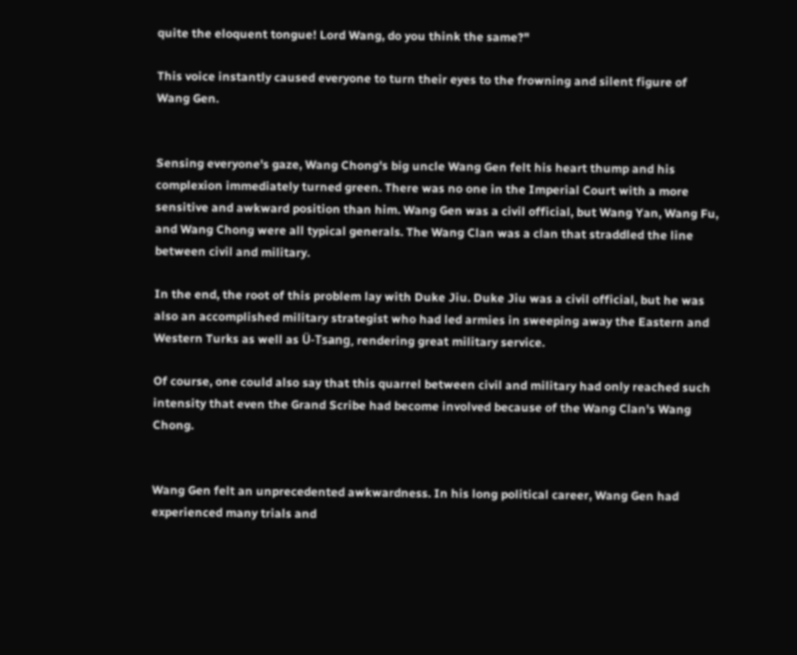quite the eloquent tongue! Lord Wang, do you think the same?"

This voice instantly caused everyone to turn their eyes to the frowning and silent figure of Wang Gen.


Sensing everyone's gaze, Wang Chong's big uncle Wang Gen felt his heart thump and his complexion immediately turned green. There was no one in the Imperial Court with a more sensitive and awkward position than him. Wang Gen was a civil official, but Wang Yan, Wang Fu, and Wang Chong were all typical generals. The Wang Clan was a clan that straddled the line between civil and military.

In the end, the root of this problem lay with Duke Jiu. Duke Jiu was a civil official, but he was also an accomplished military strategist who had led armies in sweeping away the Eastern and Western Turks as well as Ü-Tsang, rendering great military service.

Of course, one could also say that this quarrel between civil and military had only reached such intensity that even the Grand Scribe had become involved because of the Wang Clan's Wang Chong.


Wang Gen felt an unprecedented awkwardness. In his long political career, Wang Gen had experienced many trials and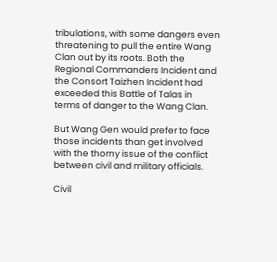tribulations, with some dangers even threatening to pull the entire Wang Clan out by its roots. Both the Regional Commanders Incident and the Consort Taizhen Incident had exceeded this Battle of Talas in terms of danger to the Wang Clan.

But Wang Gen would prefer to face those incidents than get involved with the thorny issue of the conflict between civil and military officials.

Civil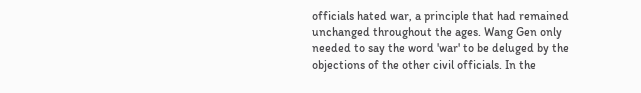officials hated war, a principle that had remained unchanged throughout the ages. Wang Gen only needed to say the word 'war' to be deluged by the objections of the other civil officials. In the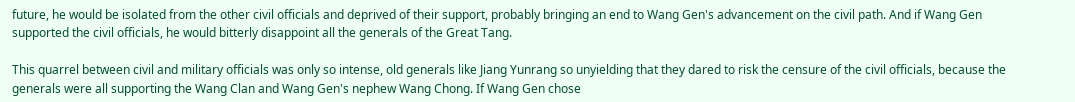future, he would be isolated from the other civil officials and deprived of their support, probably bringing an end to Wang Gen's advancement on the civil path. And if Wang Gen supported the civil officials, he would bitterly disappoint all the generals of the Great Tang.

This quarrel between civil and military officials was only so intense, old generals like Jiang Yunrang so unyielding that they dared to risk the censure of the civil officials, because the generals were all supporting the Wang Clan and Wang Gen's nephew Wang Chong. If Wang Gen chose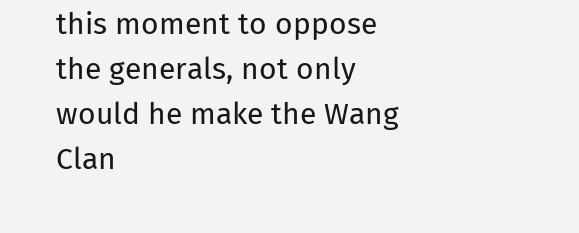this moment to oppose the generals, not only would he make the Wang Clan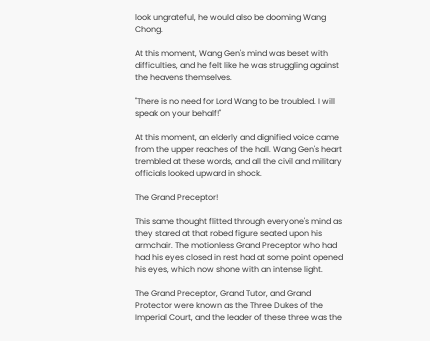look ungrateful, he would also be dooming Wang Chong.

At this moment, Wang Gen's mind was beset with difficulties, and he felt like he was struggling against the heavens themselves.

"There is no need for Lord Wang to be troubled. I will speak on your behalf!"

At this moment, an elderly and dignified voice came from the upper reaches of the hall. Wang Gen's heart trembled at these words, and all the civil and military officials looked upward in shock.

The Grand Preceptor!

This same thought flitted through everyone's mind as they stared at that robed figure seated upon his armchair. The motionless Grand Preceptor who had had his eyes closed in rest had at some point opened his eyes, which now shone with an intense light.

The Grand Preceptor, Grand Tutor, and Grand Protector were known as the Three Dukes of the Imperial Court, and the leader of these three was the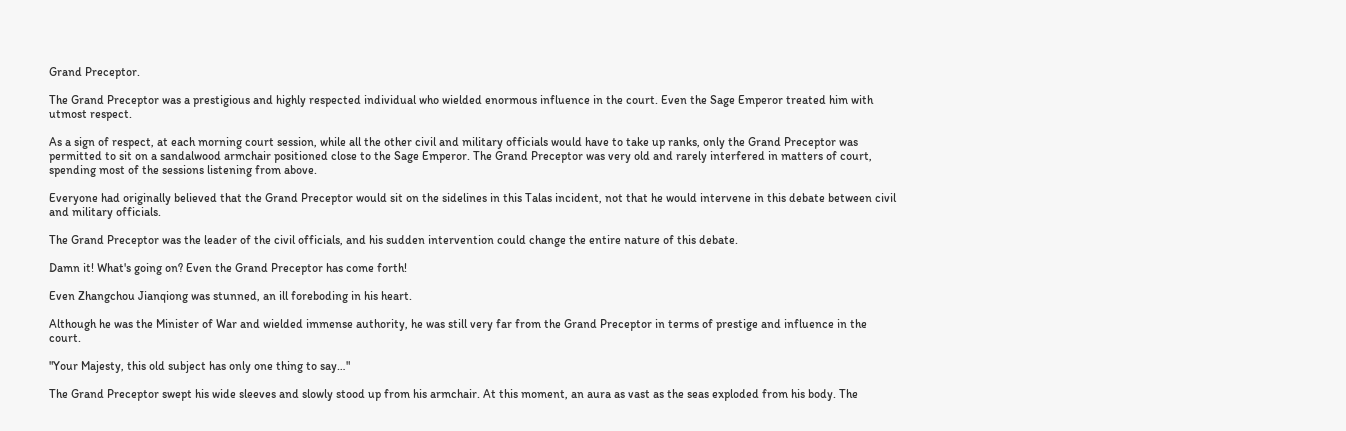Grand Preceptor.

The Grand Preceptor was a prestigious and highly respected individual who wielded enormous influence in the court. Even the Sage Emperor treated him with utmost respect.

As a sign of respect, at each morning court session, while all the other civil and military officials would have to take up ranks, only the Grand Preceptor was permitted to sit on a sandalwood armchair positioned close to the Sage Emperor. The Grand Preceptor was very old and rarely interfered in matters of court, spending most of the sessions listening from above.

Everyone had originally believed that the Grand Preceptor would sit on the sidelines in this Talas incident, not that he would intervene in this debate between civil and military officials.

The Grand Preceptor was the leader of the civil officials, and his sudden intervention could change the entire nature of this debate.

Damn it! What's going on? Even the Grand Preceptor has come forth!

Even Zhangchou Jianqiong was stunned, an ill foreboding in his heart.

Although he was the Minister of War and wielded immense authority, he was still very far from the Grand Preceptor in terms of prestige and influence in the court.

"Your Majesty, this old subject has only one thing to say…"

The Grand Preceptor swept his wide sleeves and slowly stood up from his armchair. At this moment, an aura as vast as the seas exploded from his body. The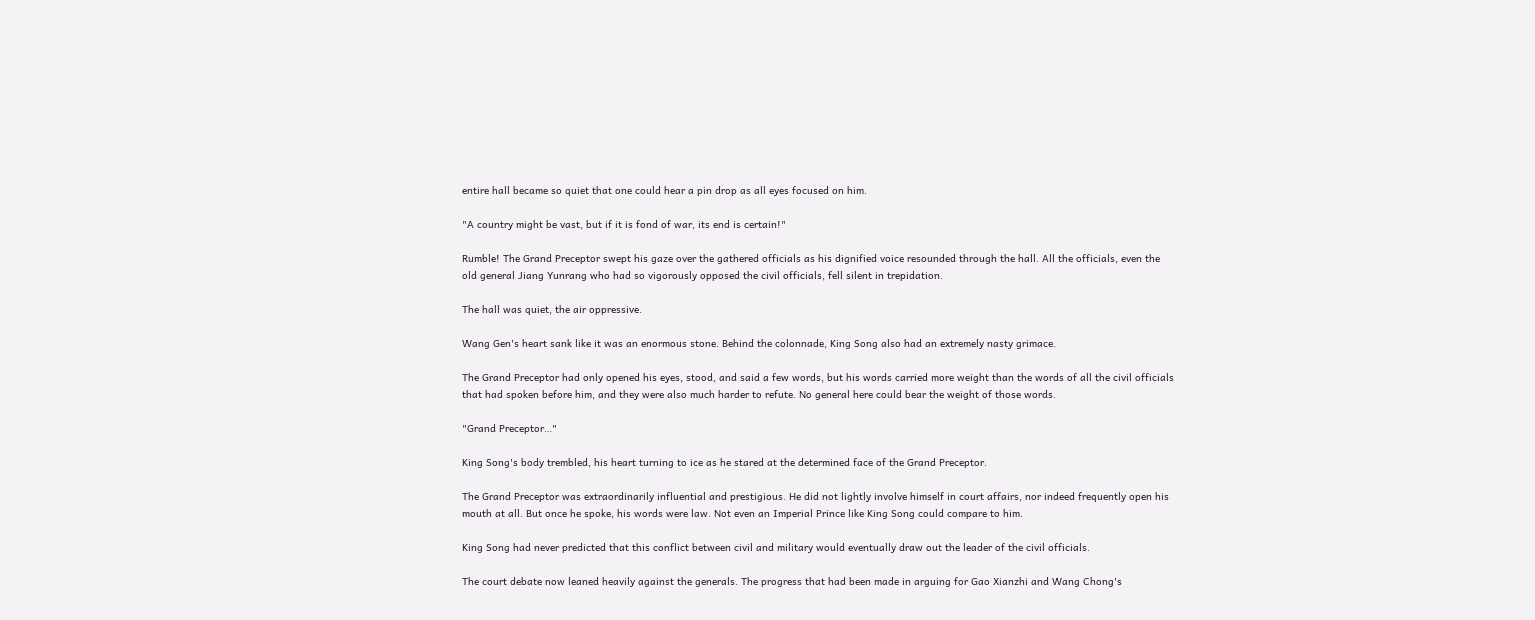entire hall became so quiet that one could hear a pin drop as all eyes focused on him.

"A country might be vast, but if it is fond of war, its end is certain!"

Rumble! The Grand Preceptor swept his gaze over the gathered officials as his dignified voice resounded through the hall. All the officials, even the old general Jiang Yunrang who had so vigorously opposed the civil officials, fell silent in trepidation.

The hall was quiet, the air oppressive.

Wang Gen's heart sank like it was an enormous stone. Behind the colonnade, King Song also had an extremely nasty grimace.

The Grand Preceptor had only opened his eyes, stood, and said a few words, but his words carried more weight than the words of all the civil officials that had spoken before him, and they were also much harder to refute. No general here could bear the weight of those words.

"Grand Preceptor…"

King Song's body trembled, his heart turning to ice as he stared at the determined face of the Grand Preceptor.

The Grand Preceptor was extraordinarily influential and prestigious. He did not lightly involve himself in court affairs, nor indeed frequently open his mouth at all. But once he spoke, his words were law. Not even an Imperial Prince like King Song could compare to him.

King Song had never predicted that this conflict between civil and military would eventually draw out the leader of the civil officials.

The court debate now leaned heavily against the generals. The progress that had been made in arguing for Gao Xianzhi and Wang Chong's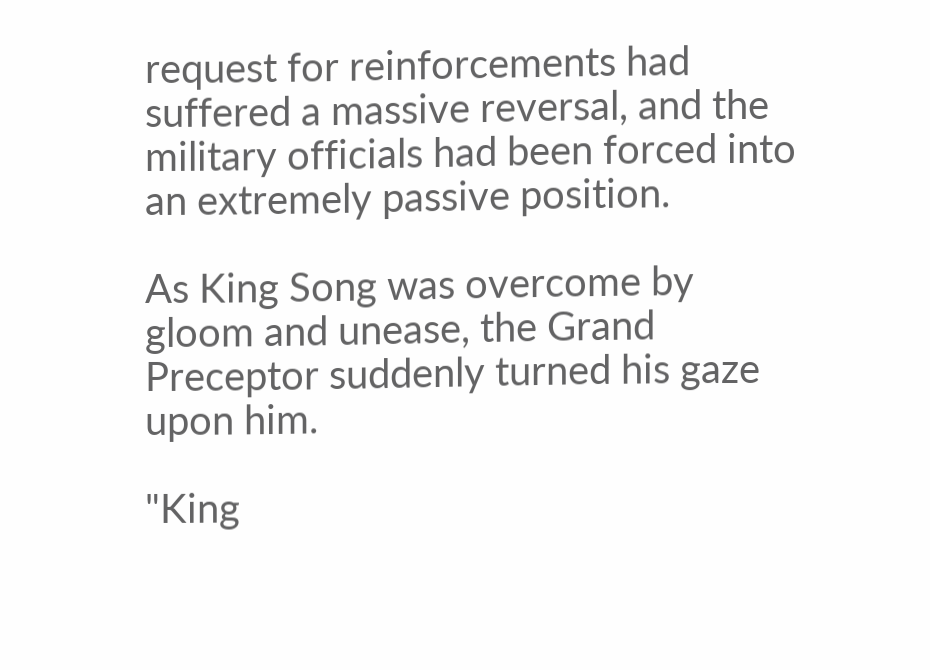request for reinforcements had suffered a massive reversal, and the military officials had been forced into an extremely passive position.

As King Song was overcome by gloom and unease, the Grand Preceptor suddenly turned his gaze upon him.

"King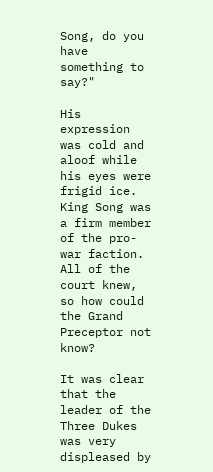Song, do you have something to say?"

His expression was cold and aloof while his eyes were frigid ice. King Song was a firm member of the pro-war faction. All of the court knew, so how could the Grand Preceptor not know?

It was clear that the leader of the Three Dukes was very displeased by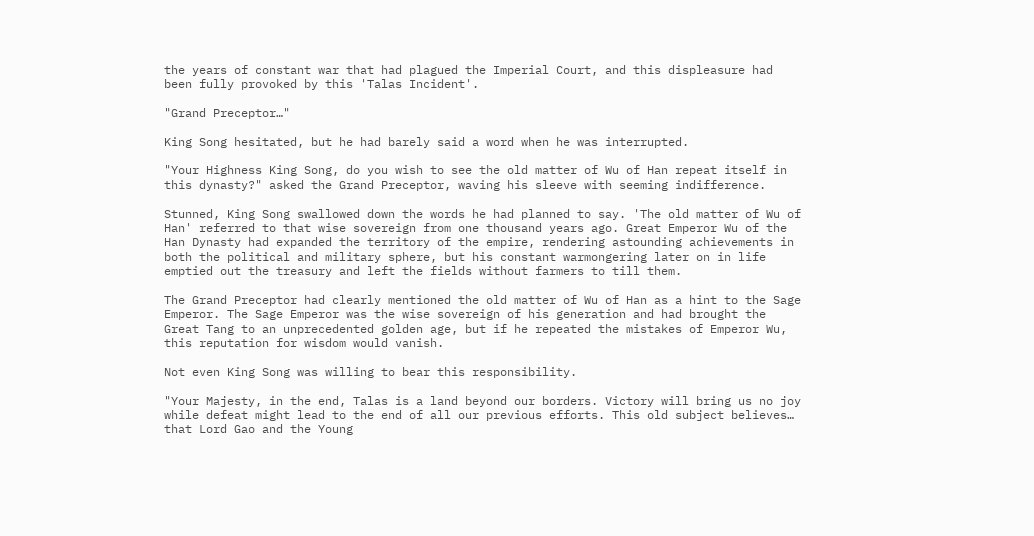the years of constant war that had plagued the Imperial Court, and this displeasure had been fully provoked by this 'Talas Incident'.

"Grand Preceptor…"

King Song hesitated, but he had barely said a word when he was interrupted.

"Your Highness King Song, do you wish to see the old matter of Wu of Han repeat itself in this dynasty?" asked the Grand Preceptor, waving his sleeve with seeming indifference.

Stunned, King Song swallowed down the words he had planned to say. 'The old matter of Wu of Han' referred to that wise sovereign from one thousand years ago. Great Emperor Wu of the Han Dynasty had expanded the territory of the empire, rendering astounding achievements in both the political and military sphere, but his constant warmongering later on in life emptied out the treasury and left the fields without farmers to till them.

The Grand Preceptor had clearly mentioned the old matter of Wu of Han as a hint to the Sage Emperor. The Sage Emperor was the wise sovereign of his generation and had brought the Great Tang to an unprecedented golden age, but if he repeated the mistakes of Emperor Wu, this reputation for wisdom would vanish.

Not even King Song was willing to bear this responsibility.

"Your Majesty, in the end, Talas is a land beyond our borders. Victory will bring us no joy while defeat might lead to the end of all our previous efforts. This old subject believes… that Lord Gao and the Young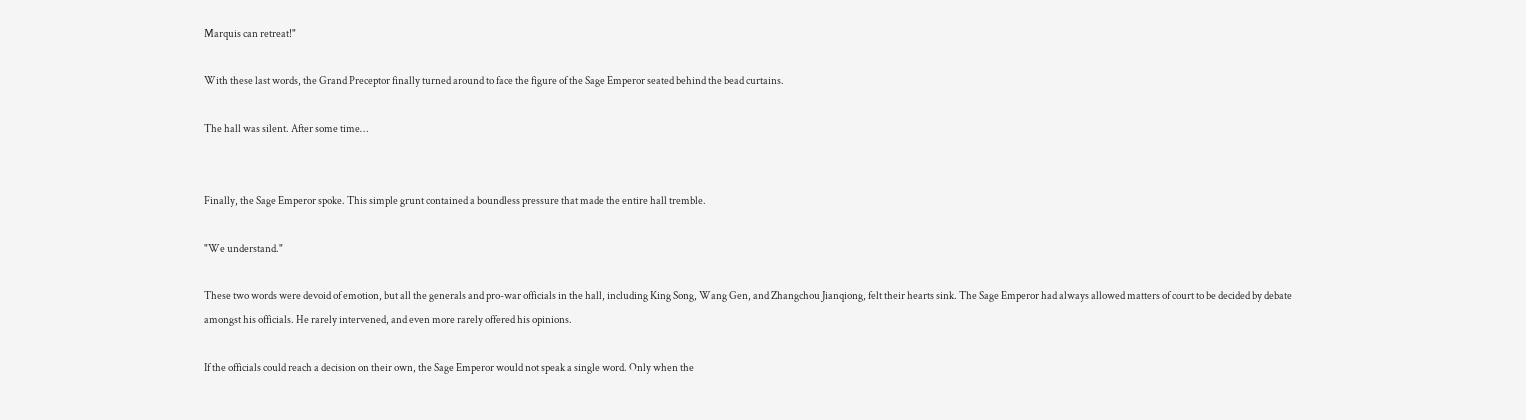Marquis can retreat!"

With these last words, the Grand Preceptor finally turned around to face the figure of the Sage Emperor seated behind the bead curtains.

The hall was silent. After some time…


Finally, the Sage Emperor spoke. This simple grunt contained a boundless pressure that made the entire hall tremble.

"We understand."

These two words were devoid of emotion, but all the generals and pro-war officials in the hall, including King Song, Wang Gen, and Zhangchou Jianqiong, felt their hearts sink. The Sage Emperor had always allowed matters of court to be decided by debate amongst his officials. He rarely intervened, and even more rarely offered his opinions.

If the officials could reach a decision on their own, the Sage Emperor would not speak a single word. Only when the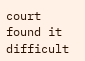court found it difficult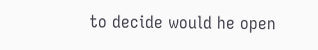to decide would he open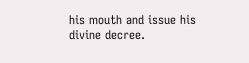his mouth and issue his divine decree.